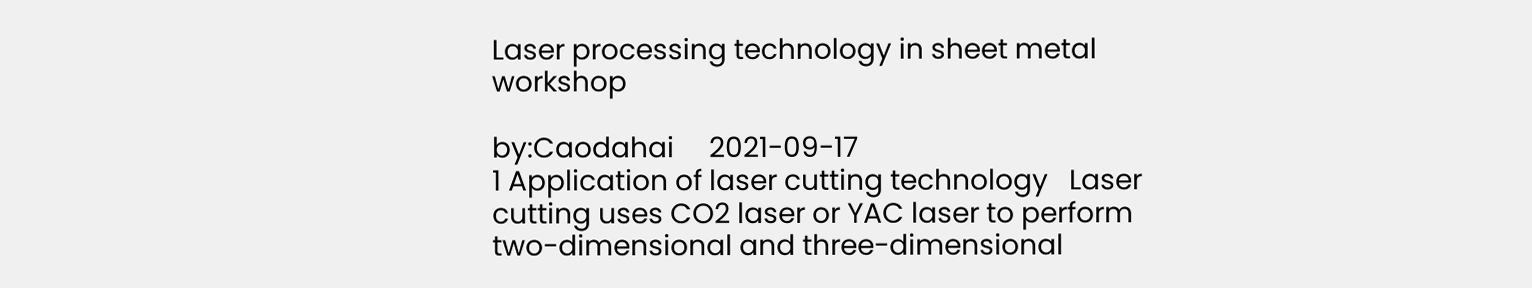Laser processing technology in sheet metal workshop

by:Caodahai     2021-09-17
1 Application of laser cutting technology   Laser cutting uses CO2 laser or YAC laser to perform two-dimensional and three-dimensional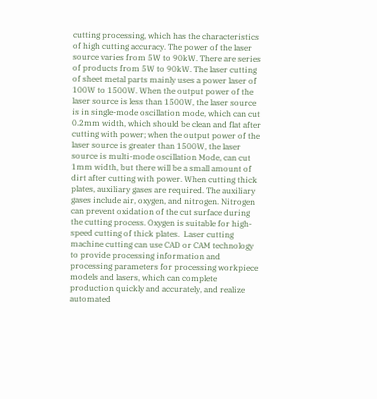cutting processing, which has the characteristics of high cutting accuracy. The power of the laser source varies from 5W to 90kW. There are series of products from 5W to 90kW. The laser cutting of sheet metal parts mainly uses a power laser of 100W to 1500W. When the output power of the laser source is less than 1500W, the laser source is in single-mode oscillation mode, which can cut 0.2mm width, which should be clean and flat after cutting with power; when the output power of the laser source is greater than 1500W, the laser source is multi-mode oscillation Mode, can cut 1mm width, but there will be a small amount of dirt after cutting with power. When cutting thick plates, auxiliary gases are required. The auxiliary gases include air, oxygen, and nitrogen. Nitrogen can prevent oxidation of the cut surface during the cutting process. Oxygen is suitable for high-speed cutting of thick plates.  Laser cutting machine cutting can use CAD or CAM technology to provide processing information and processing parameters for processing workpiece models and lasers, which can complete production quickly and accurately, and realize automated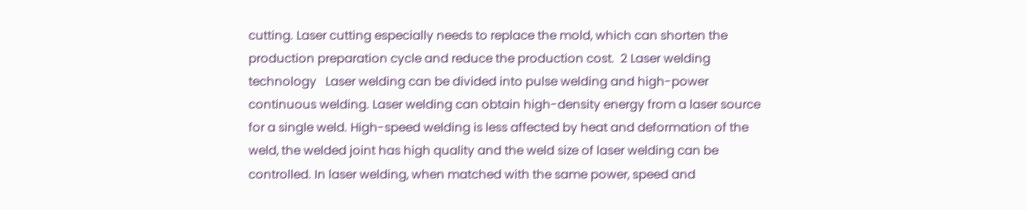cutting. Laser cutting especially needs to replace the mold, which can shorten the production preparation cycle and reduce the production cost.  2 Laser welding technology   Laser welding can be divided into pulse welding and high-power continuous welding. Laser welding can obtain high-density energy from a laser source for a single weld. High-speed welding is less affected by heat and deformation of the weld, the welded joint has high quality and the weld size of laser welding can be controlled. In laser welding, when matched with the same power, speed and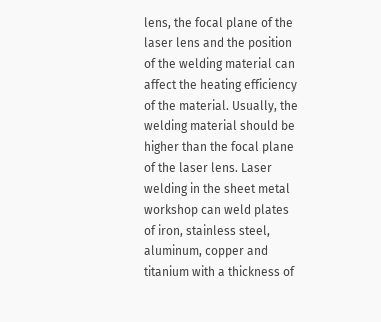lens, the focal plane of the laser lens and the position of the welding material can affect the heating efficiency of the material. Usually, the welding material should be higher than the focal plane of the laser lens. Laser welding in the sheet metal workshop can weld plates of iron, stainless steel, aluminum, copper and titanium with a thickness of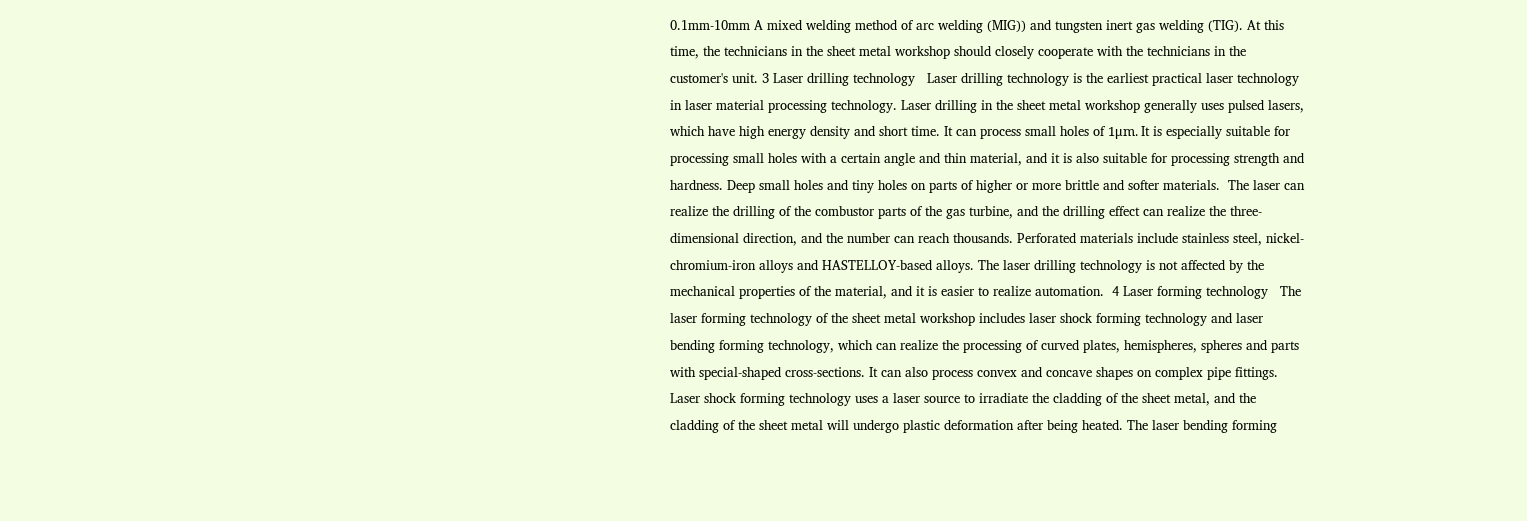0.1mm-10mm A mixed welding method of arc welding (MIG)) and tungsten inert gas welding (TIG). At this time, the technicians in the sheet metal workshop should closely cooperate with the technicians in the customer's unit. 3 Laser drilling technology   Laser drilling technology is the earliest practical laser technology in laser material processing technology. Laser drilling in the sheet metal workshop generally uses pulsed lasers, which have high energy density and short time. It can process small holes of 1μm. It is especially suitable for processing small holes with a certain angle and thin material, and it is also suitable for processing strength and hardness. Deep small holes and tiny holes on parts of higher or more brittle and softer materials.  The laser can realize the drilling of the combustor parts of the gas turbine, and the drilling effect can realize the three-dimensional direction, and the number can reach thousands. Perforated materials include stainless steel, nickel-chromium-iron alloys and HASTELLOY-based alloys. The laser drilling technology is not affected by the mechanical properties of the material, and it is easier to realize automation.  4 Laser forming technology   The laser forming technology of the sheet metal workshop includes laser shock forming technology and laser bending forming technology, which can realize the processing of curved plates, hemispheres, spheres and parts with special-shaped cross-sections. It can also process convex and concave shapes on complex pipe fittings.  Laser shock forming technology uses a laser source to irradiate the cladding of the sheet metal, and the cladding of the sheet metal will undergo plastic deformation after being heated. The laser bending forming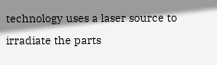technology uses a laser source to irradiate the parts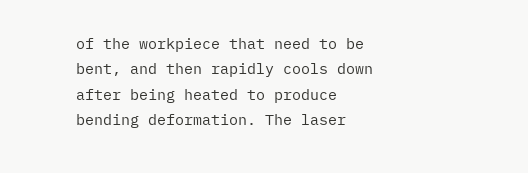of the workpiece that need to be bent, and then rapidly cools down after being heated to produce bending deformation. The laser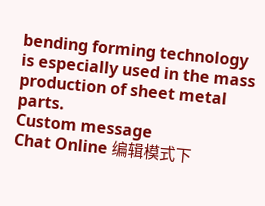bending forming technology is especially used in the mass production of sheet metal parts.
Custom message
Chat Online 编辑模式下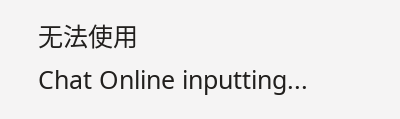无法使用
Chat Online inputting...